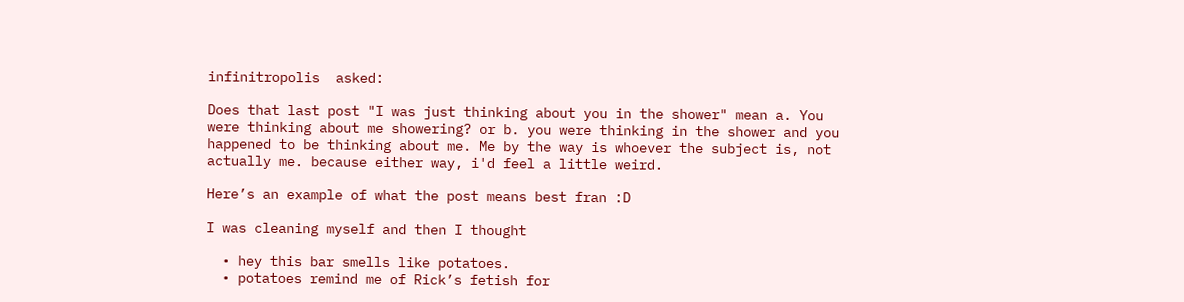infinitropolis  asked:

Does that last post "I was just thinking about you in the shower" mean a. You were thinking about me showering? or b. you were thinking in the shower and you happened to be thinking about me. Me by the way is whoever the subject is, not actually me. because either way, i'd feel a little weird.

Here’s an example of what the post means best fran :D

I was cleaning myself and then I thought

  • hey this bar smells like potatoes.
  • potatoes remind me of Rick’s fetish for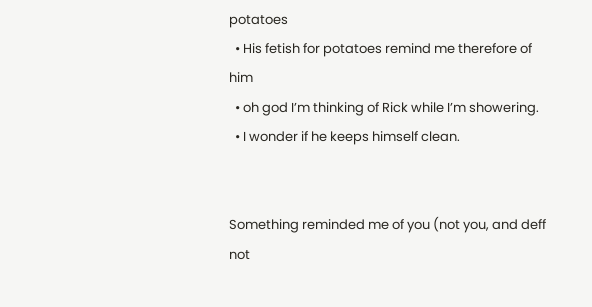potatoes
  • His fetish for potatoes remind me therefore of him
  • oh god I’m thinking of Rick while I’m showering.
  • I wonder if he keeps himself clean.


Something reminded me of you (not you, and deff not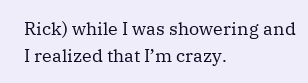Rick) while I was showering and I realized that I’m crazy.